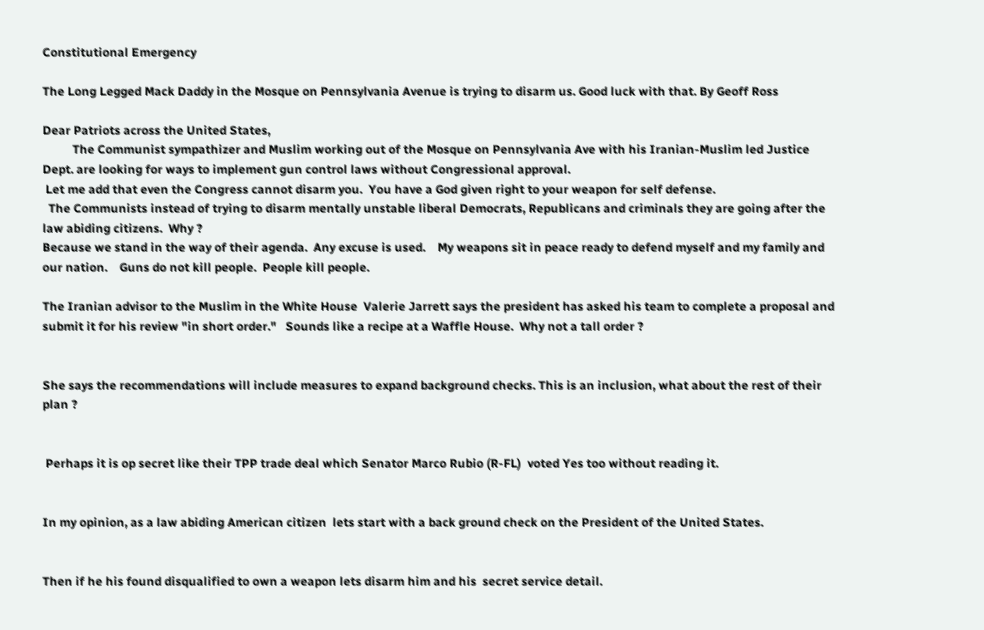Constitutional Emergency

The Long Legged Mack Daddy in the Mosque on Pennsylvania Avenue is trying to disarm us. Good luck with that. By Geoff Ross

Dear Patriots across the United States,
          The Communist sympathizer and Muslim working out of the Mosque on Pennsylvania Ave with his Iranian-Muslim led Justice Dept. are looking for ways to implement gun control laws without Congressional approval.
 Let me add that even the Congress cannot disarm you.  You have a God given right to your weapon for self defense.
  The Communists instead of trying to disarm mentally unstable liberal Democrats, Republicans and criminals they are going after the law abiding citizens.  Why ?
Because we stand in the way of their agenda.  Any excuse is used.    My weapons sit in peace ready to defend myself and my family and our nation.    Guns do not kill people.  People kill people.

The Iranian advisor to the Muslim in the White House  Valerie Jarrett says the president has asked his team to complete a proposal and submit it for his review "in short order."   Sounds like a recipe at a Waffle House.  Why not a tall order ?


She says the recommendations will include measures to expand background checks. This is an inclusion, what about the rest of their plan ?


 Perhaps it is op secret like their TPP trade deal which Senator Marco Rubio (R-FL)  voted Yes too without reading it.


In my opinion, as a law abiding American citizen  lets start with a back ground check on the President of the United States.


Then if he his found disqualified to own a weapon lets disarm him and his  secret service detail.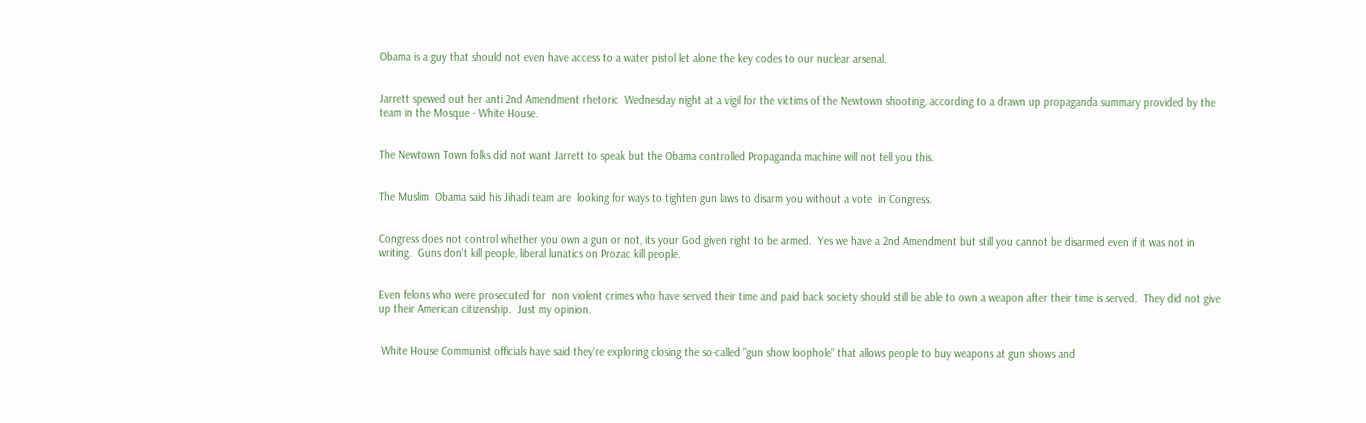Obama is a guy that should not even have access to a water pistol let alone the key codes to our nuclear arsenal.


Jarrett spewed out her anti 2nd Amendment rhetoric  Wednesday night at a vigil for the victims of the Newtown shooting, according to a drawn up propaganda summary provided by the team in the Mosque - White House.


The Newtown Town folks did not want Jarrett to speak but the Obama controlled Propaganda machine will not tell you this.


The Muslim  Obama said his Jihadi team are  looking for ways to tighten gun laws to disarm you without a vote  in Congress.


Congress does not control whether you own a gun or not, its your God given right to be armed.  Yes we have a 2nd Amendment but still you cannot be disarmed even if it was not in writing.  Guns don't kill people, liberal lunatics on Prozac kill people.


Even felons who were prosecuted for  non violent crimes who have served their time and paid back society should still be able to own a weapon after their time is served.  They did not give up their American citizenship.  Just my opinion.


 White House Communist officials have said they're exploring closing the so-called "gun show loophole" that allows people to buy weapons at gun shows and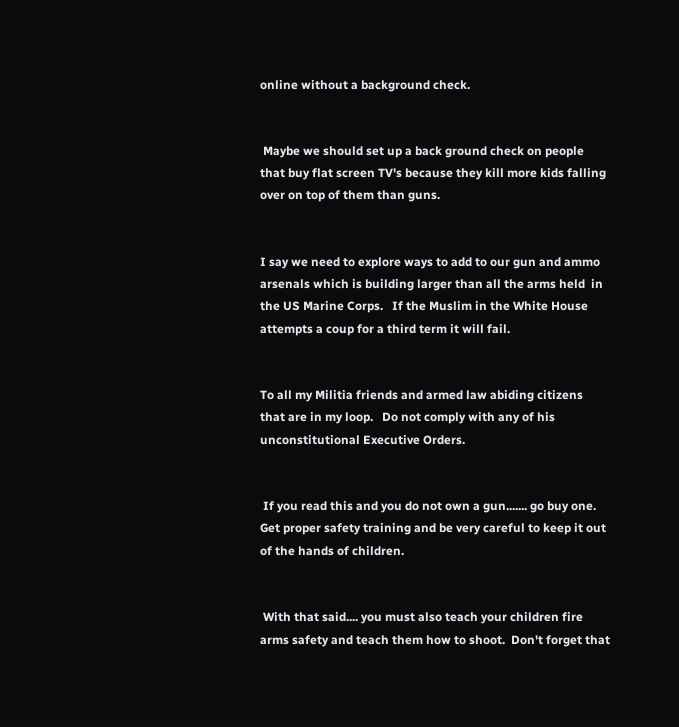online without a background check.


 Maybe we should set up a back ground check on people that buy flat screen TV's because they kill more kids falling over on top of them than guns.


I say we need to explore ways to add to our gun and ammo arsenals which is building larger than all the arms held  in the US Marine Corps.   If the Muslim in the White House attempts a coup for a third term it will fail.


To all my Militia friends and armed law abiding citizens that are in my loop.   Do not comply with any of his unconstitutional Executive Orders.


 If you read this and you do not own a gun....... go buy one.  Get proper safety training and be very careful to keep it out of the hands of children.


 With that said.... you must also teach your children fire arms safety and teach them how to shoot.  Don't forget that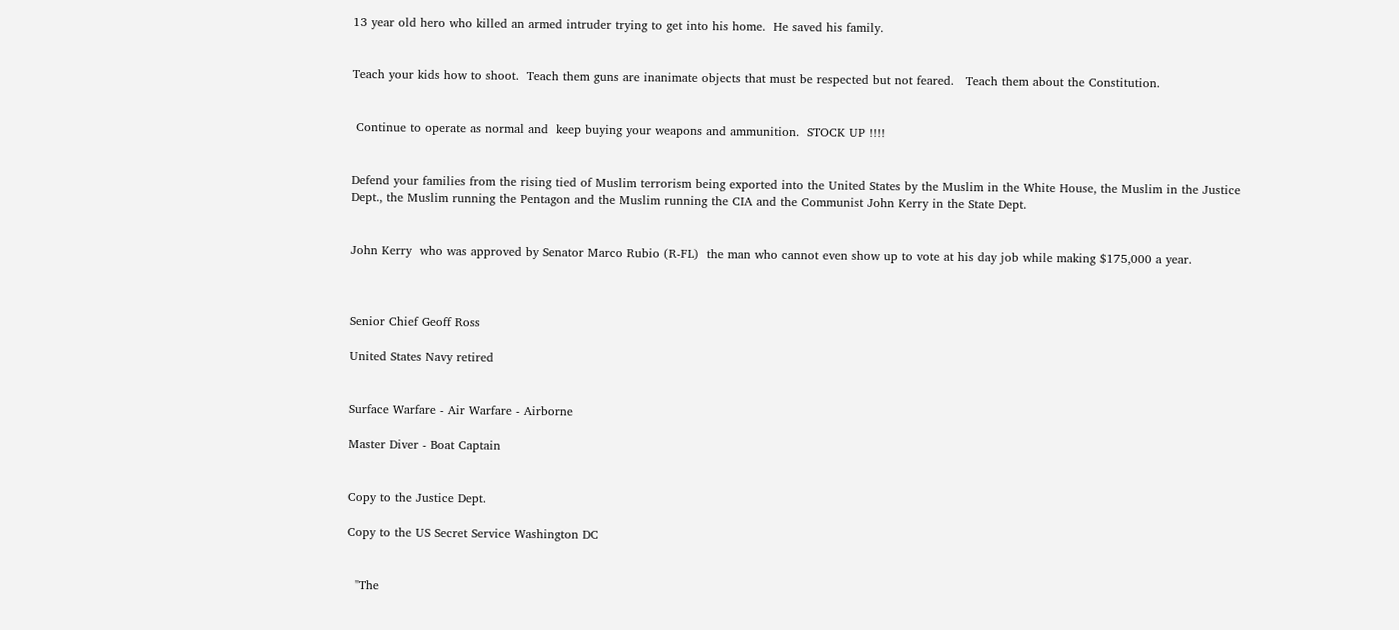13 year old hero who killed an armed intruder trying to get into his home.  He saved his family.


Teach your kids how to shoot.  Teach them guns are inanimate objects that must be respected but not feared.   Teach them about the Constitution.


 Continue to operate as normal and  keep buying your weapons and ammunition.  STOCK UP !!!!


Defend your families from the rising tied of Muslim terrorism being exported into the United States by the Muslim in the White House, the Muslim in the Justice Dept., the Muslim running the Pentagon and the Muslim running the CIA and the Communist John Kerry in the State Dept.


John Kerry  who was approved by Senator Marco Rubio (R-FL)  the man who cannot even show up to vote at his day job while making $175,000 a year.



Senior Chief Geoff Ross

United States Navy retired


Surface Warfare - Air Warfare - Airborne

Master Diver - Boat Captain


Copy to the Justice Dept.

Copy to the US Secret Service Washington DC


  "The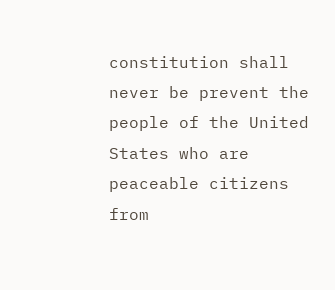constitution shall never be prevent the people of the United States who are peaceable citizens from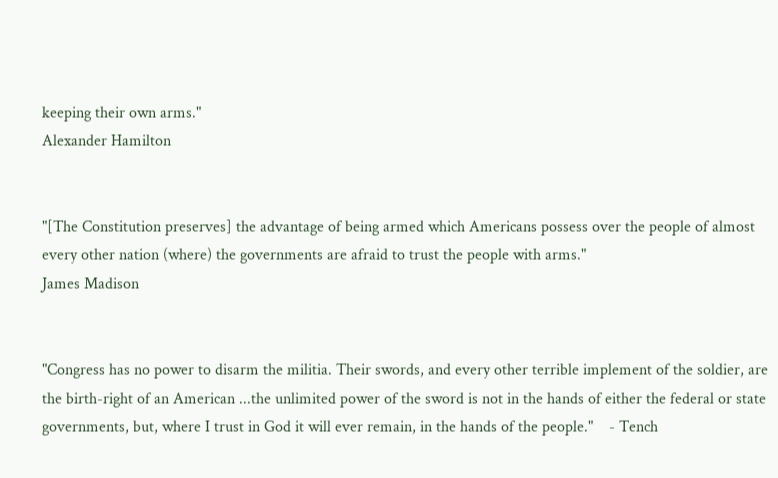keeping their own arms."
Alexander Hamilton


"[The Constitution preserves] the advantage of being armed which Americans possess over the people of almost every other nation (where) the governments are afraid to trust the people with arms."
James Madison


"Congress has no power to disarm the militia. Their swords, and every other terrible implement of the soldier, are the birth-right of an American ...the unlimited power of the sword is not in the hands of either the federal or state governments, but, where I trust in God it will ever remain, in the hands of the people."    - Tench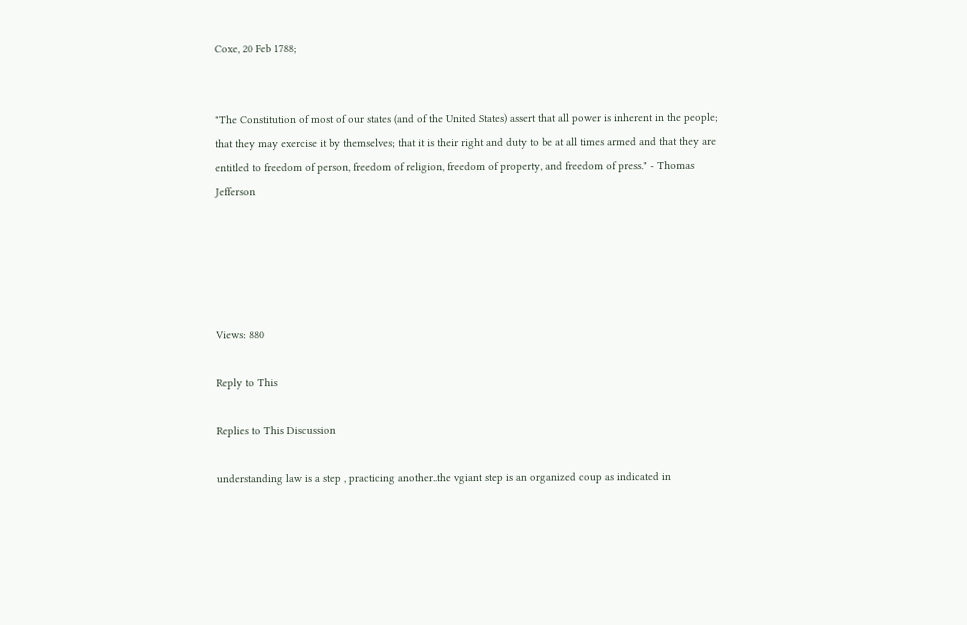Coxe, 20 Feb 1788;


"The Constitution of most of our states (and of the United States) assert that all power is inherent in the people; that they may exercise it by themselves; that it is their right and duty to be at all times armed and that they are entitled to freedom of person, freedom of religion, freedom of property, and freedom of press." - Thomas Jefferson





Views: 880

Reply to This

Replies to This Discussion

understanding law is a step , practicing another..the vgiant step is an organized coup as indicated in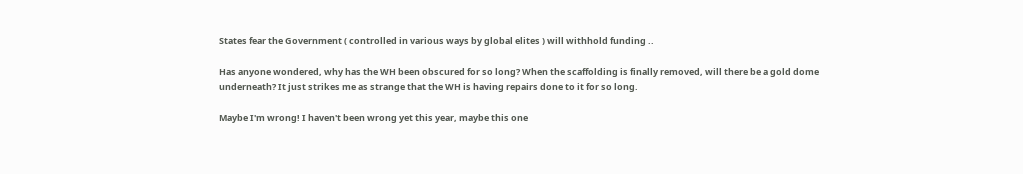States fear the Government ( controlled in various ways by global elites ) will withhold funding ..

Has anyone wondered, why has the WH been obscured for so long? When the scaffolding is finally removed, will there be a gold dome underneath? It just strikes me as strange that the WH is having repairs done to it for so long.

Maybe I'm wrong! I haven't been wrong yet this year, maybe this one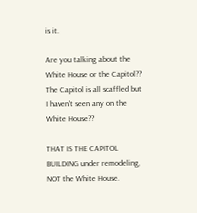is it.

Are you talking about the White House or the Capitol??  The Capitol is all scaffled but I haven't seen any on the White House??

THAT IS THE CAPITOL BUILDING under remodeling, NOT the White House.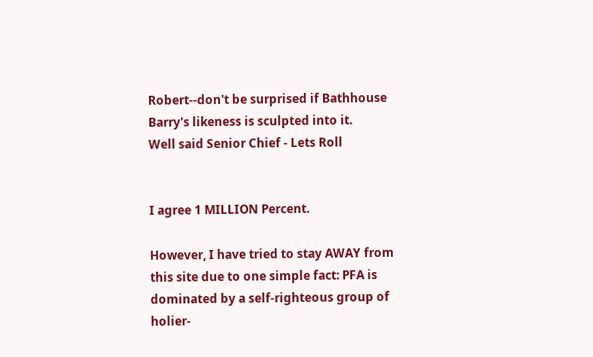Robert--don't be surprised if Bathhouse Barry's likeness is sculpted into it.
Well said Senior Chief - Lets Roll


I agree 1 MILLION Percent.

However, I have tried to stay AWAY from this site due to one simple fact: PFA is dominated by a self-righteous group of holier-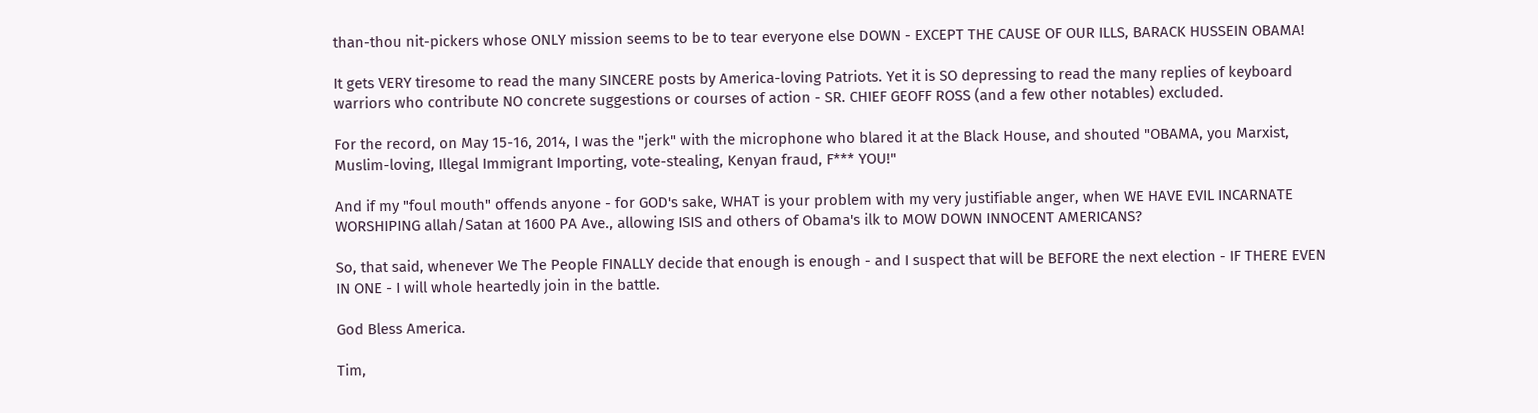than-thou nit-pickers whose ONLY mission seems to be to tear everyone else DOWN - EXCEPT THE CAUSE OF OUR ILLS, BARACK HUSSEIN OBAMA!

It gets VERY tiresome to read the many SINCERE posts by America-loving Patriots. Yet it is SO depressing to read the many replies of keyboard warriors who contribute NO concrete suggestions or courses of action - SR. CHIEF GEOFF ROSS (and a few other notables) excluded.

For the record, on May 15-16, 2014, I was the "jerk" with the microphone who blared it at the Black House, and shouted "OBAMA, you Marxist, Muslim-loving, Illegal Immigrant Importing, vote-stealing, Kenyan fraud, F*** YOU!"

And if my "foul mouth" offends anyone - for GOD's sake, WHAT is your problem with my very justifiable anger, when WE HAVE EVIL INCARNATE WORSHIPING allah/Satan at 1600 PA Ave., allowing ISIS and others of Obama's ilk to MOW DOWN INNOCENT AMERICANS?

So, that said, whenever We The People FINALLY decide that enough is enough - and I suspect that will be BEFORE the next election - IF THERE EVEN IN ONE - I will whole heartedly join in the battle.

God Bless America.

Tim,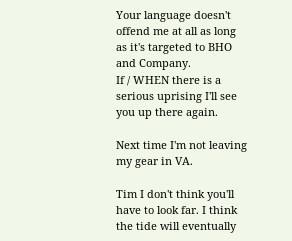Your language doesn't offend me at all as long as it's targeted to BHO and Company.
If / WHEN there is a serious uprising I'll see you up there again.

Next time I'm not leaving my gear in VA.

Tim I don't think you'll have to look far. I think the tide will eventually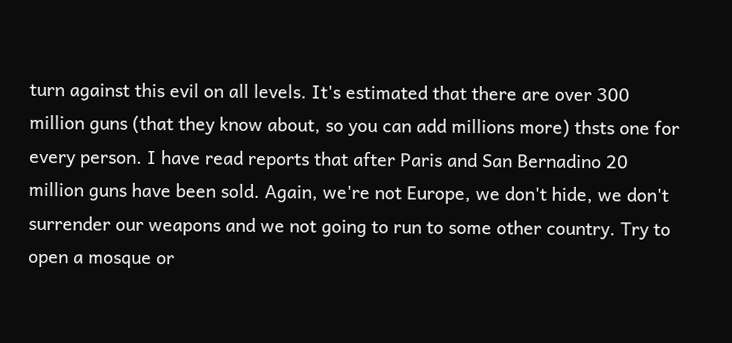turn against this evil on all levels. It's estimated that there are over 300 million guns (that they know about, so you can add millions more) thsts one for every person. I have read reports that after Paris and San Bernadino 20 million guns have been sold. Again, we're not Europe, we don't hide, we don't surrender our weapons and we not going to run to some other country. Try to open a mosque or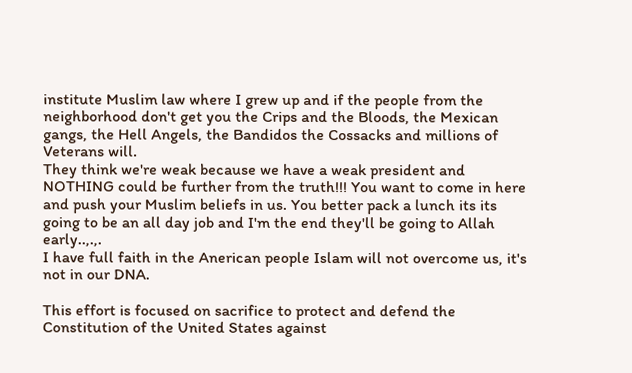institute Muslim law where I grew up and if the people from the neighborhood don't get you the Crips and the Bloods, the Mexican gangs, the Hell Angels, the Bandidos the Cossacks and millions of Veterans will.
They think we're weak because we have a weak president and NOTHING could be further from the truth!!! You want to come in here and push your Muslim beliefs in us. You better pack a lunch its its going to be an all day job and I'm the end they'll be going to Allah early..,.,.
I have full faith in the Anerican people Islam will not overcome us, it's not in our DNA.

This effort is focused on sacrifice to protect and defend the Constitution of the United States against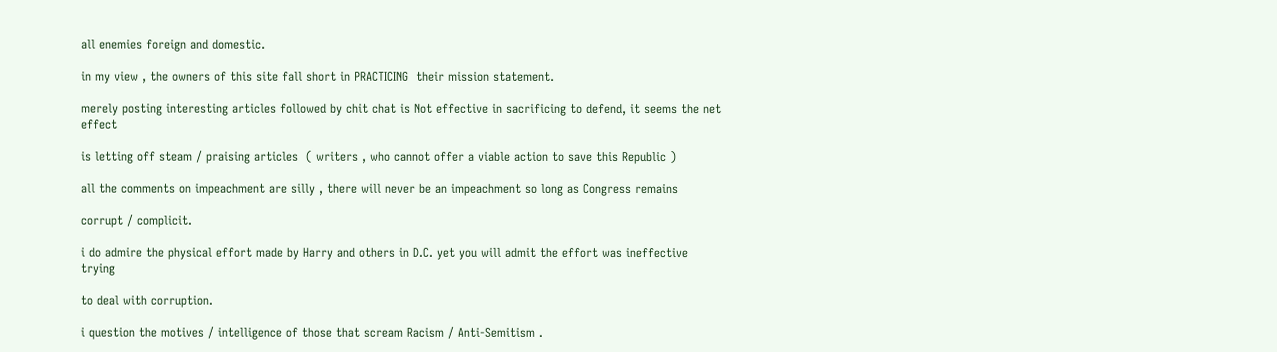all enemies foreign and domestic.

in my view , the owners of this site fall short in PRACTICING  their mission statement.

merely posting interesting articles followed by chit chat is Not effective in sacrificing to defend, it seems the net effect

is letting off steam / praising articles  ( writers , who cannot offer a viable action to save this Republic )

all the comments on impeachment are silly , there will never be an impeachment so long as Congress remains

corrupt / complicit.

i do admire the physical effort made by Harry and others in D.C. yet you will admit the effort was ineffective trying

to deal with corruption.

i question the motives / intelligence of those that scream Racism / Anti-Semitism .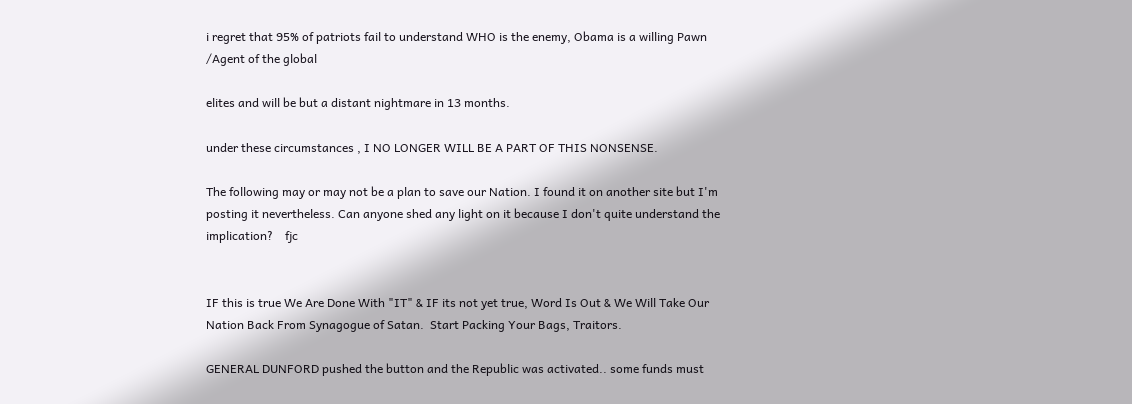i regret that 95% of patriots fail to understand WHO is the enemy, Obama is a willing Pawn  /Agent of the global

elites and will be but a distant nightmare in 13 months.

under these circumstances , I NO LONGER WILL BE A PART OF THIS NONSENSE.

The following may or may not be a plan to save our Nation. I found it on another site but I'm posting it nevertheless. Can anyone shed any light on it because I don't quite understand the implication?    fjc


IF this is true We Are Done With "IT" & IF its not yet true, Word Is Out & We Will Take Our Nation Back From Synagogue of Satan.  Start Packing Your Bags, Traitors.

GENERAL DUNFORD pushed the button and the Republic was activated.. some funds must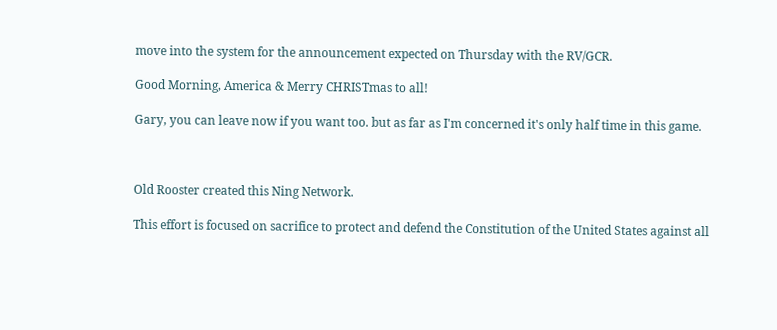move into the system for the announcement expected on Thursday with the RV/GCR.

Good Morning, America & Merry CHRISTmas to all!

Gary, you can leave now if you want too. but as far as I'm concerned it's only half time in this game.



Old Rooster created this Ning Network.

This effort is focused on sacrifice to protect and defend the Constitution of the United States against all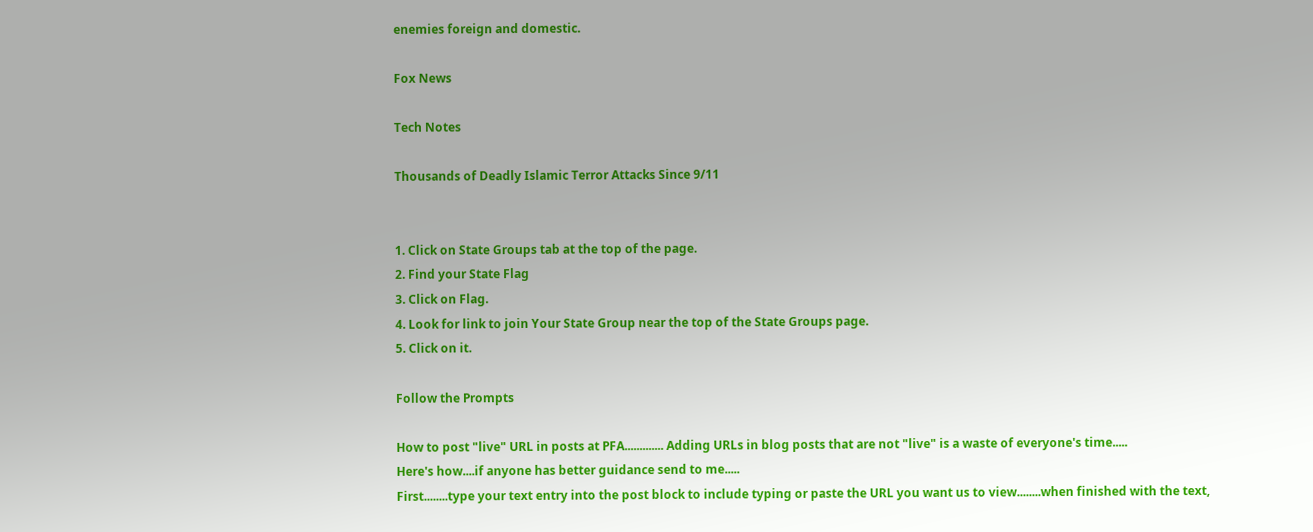enemies foreign and domestic.

Fox News

Tech Notes

Thousands of Deadly Islamic Terror Attacks Since 9/11


1. Click on State Groups tab at the top of the page.
2. Find your State Flag
3. Click on Flag.
4. Look for link to join Your State Group near the top of the State Groups page.
5. Click on it.

Follow the Prompts

How to post "live" URL in posts at PFA............. Adding URLs in blog posts that are not "live" is a waste of everyone's time.....
Here's how....if anyone has better guidance send to me.....
First........type your text entry into the post block to include typing or paste the URL you want us to view........when finished with the text,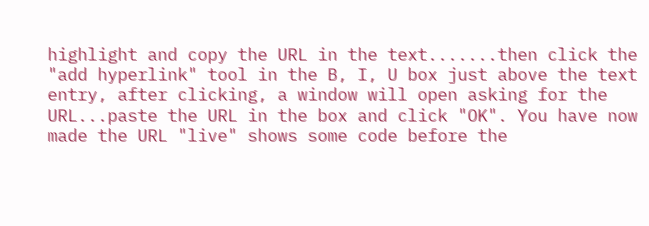highlight and copy the URL in the text.......then click the "add hyperlink" tool in the B, I, U box just above the text entry, after clicking, a window will open asking for the URL...paste the URL in the box and click "OK". You have now made the URL "live" shows some code before the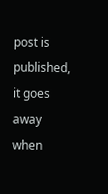post is published, it goes away when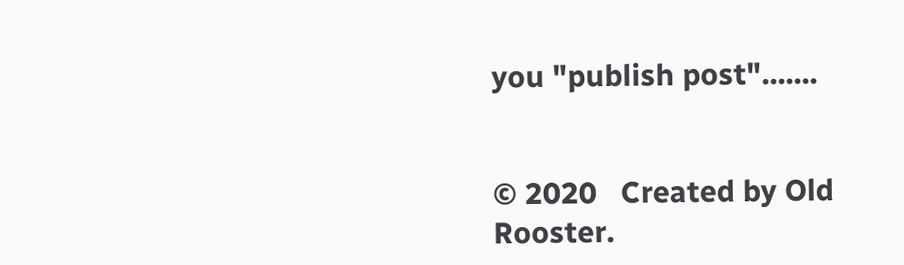you "publish post".......


© 2020   Created by Old Rooster.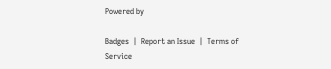Powered by

Badges  |  Report an Issue  |  Terms of Service